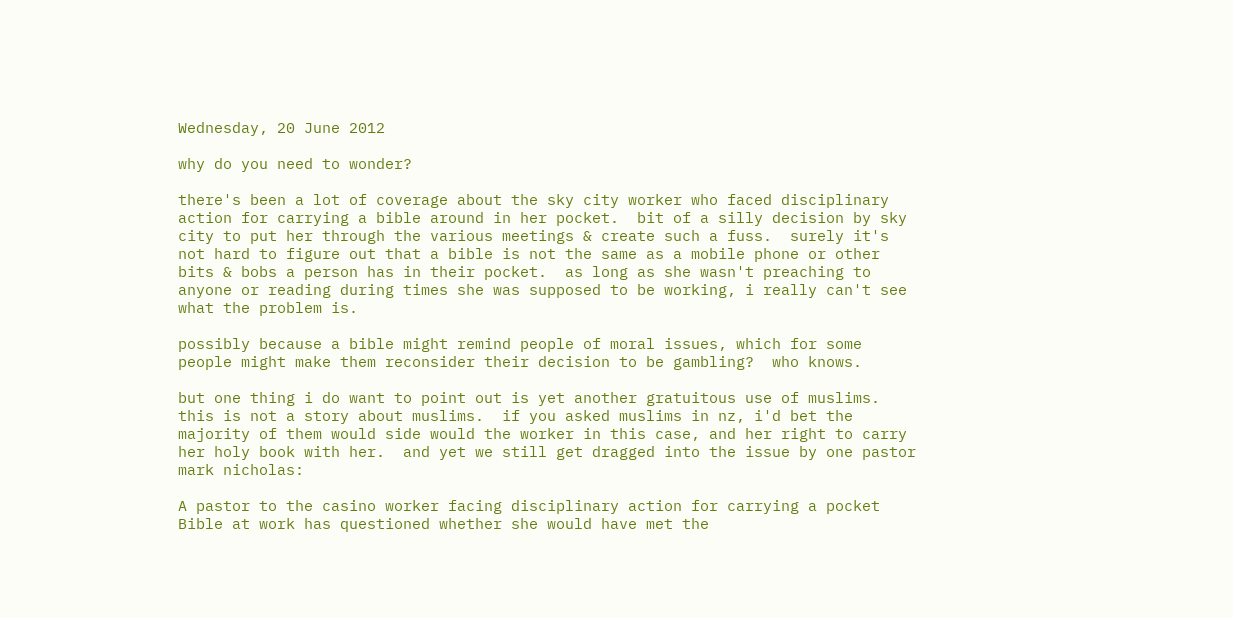Wednesday, 20 June 2012

why do you need to wonder?

there's been a lot of coverage about the sky city worker who faced disciplinary action for carrying a bible around in her pocket.  bit of a silly decision by sky city to put her through the various meetings & create such a fuss.  surely it's not hard to figure out that a bible is not the same as a mobile phone or other bits & bobs a person has in their pocket.  as long as she wasn't preaching to anyone or reading during times she was supposed to be working, i really can't see what the problem is.

possibly because a bible might remind people of moral issues, which for some people might make them reconsider their decision to be gambling?  who knows.

but one thing i do want to point out is yet another gratuitous use of muslims.  this is not a story about muslims.  if you asked muslims in nz, i'd bet the majority of them would side would the worker in this case, and her right to carry her holy book with her.  and yet we still get dragged into the issue by one pastor mark nicholas:

A pastor to the casino worker facing disciplinary action for carrying a pocket Bible at work has questioned whether she would have met the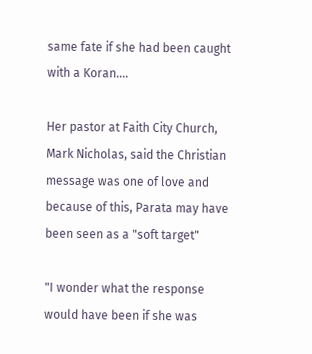same fate if she had been caught with a Koran....

Her pastor at Faith City Church, Mark Nicholas, said the Christian message was one of love and because of this, Parata may have been seen as a "soft target"

"I wonder what the response would have been if she was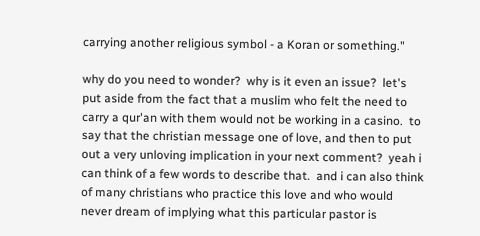carrying another religious symbol - a Koran or something."

why do you need to wonder?  why is it even an issue?  let's put aside from the fact that a muslim who felt the need to carry a qur'an with them would not be working in a casino.  to say that the christian message one of love, and then to put out a very unloving implication in your next comment?  yeah i can think of a few words to describe that.  and i can also think of many christians who practice this love and who would never dream of implying what this particular pastor is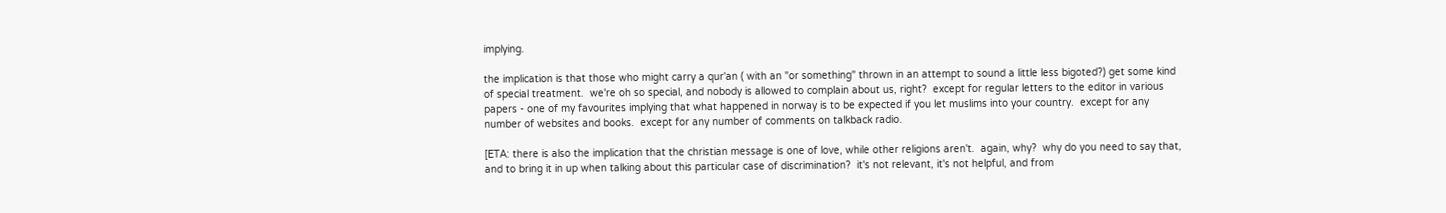implying.

the implication is that those who might carry a qur'an ( with an "or something" thrown in an attempt to sound a little less bigoted?) get some kind of special treatment.  we're oh so special, and nobody is allowed to complain about us, right?  except for regular letters to the editor in various papers - one of my favourites implying that what happened in norway is to be expected if you let muslims into your country.  except for any number of websites and books.  except for any number of comments on talkback radio.

[ETA: there is also the implication that the christian message is one of love, while other religions aren't.  again, why?  why do you need to say that, and to bring it in up when talking about this particular case of discrimination?  it's not relevant, it's not helpful, and from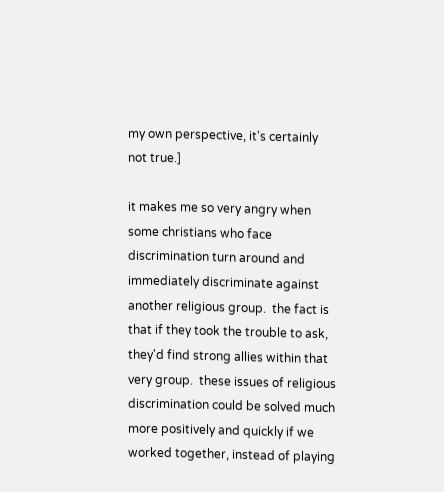my own perspective, it's certainly not true.]

it makes me so very angry when some christians who face discrimination turn around and immediately discriminate against another religious group.  the fact is that if they took the trouble to ask, they'd find strong allies within that very group.  these issues of religious discrimination could be solved much more positively and quickly if we worked together, instead of playing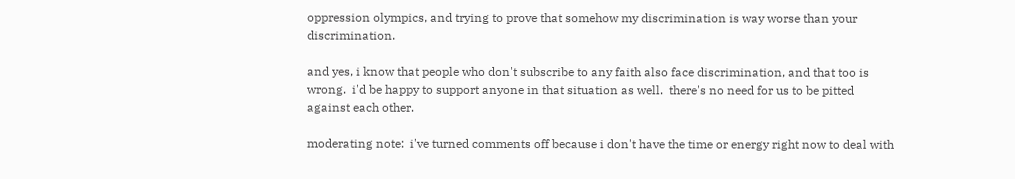oppression olympics, and trying to prove that somehow my discrimination is way worse than your discrimination.

and yes, i know that people who don't subscribe to any faith also face discrimination, and that too is wrong.  i'd be happy to support anyone in that situation as well.  there's no need for us to be pitted against each other.

moderating note:  i've turned comments off because i don't have the time or energy right now to deal with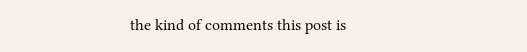the kind of comments this post is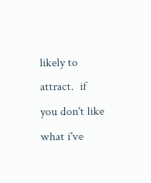likely to attract.  if you don't like what i've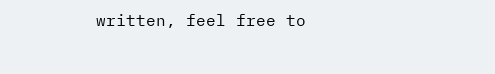written, feel free to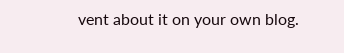vent about it on your own blog.